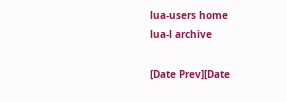lua-users home
lua-l archive

[Date Prev][Date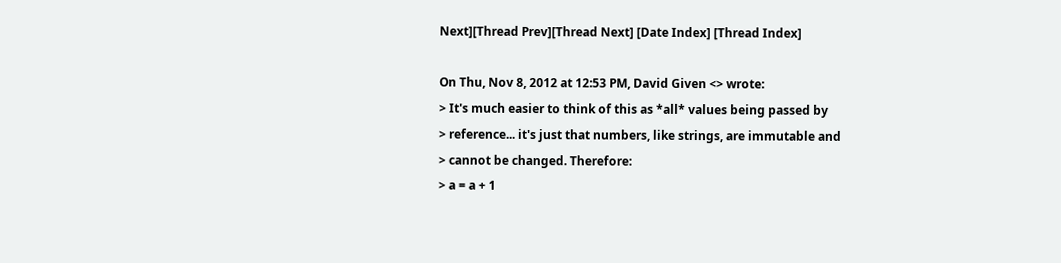Next][Thread Prev][Thread Next] [Date Index] [Thread Index]

On Thu, Nov 8, 2012 at 12:53 PM, David Given <> wrote:
> It's much easier to think of this as *all* values being passed by
> reference... it's just that numbers, like strings, are immutable and
> cannot be changed. Therefore:
> a = a + 1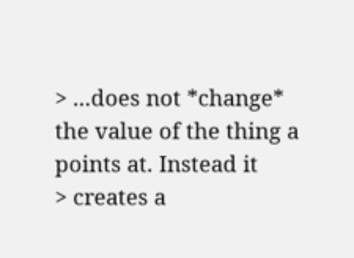> ...does not *change* the value of the thing a points at. Instead it
> creates a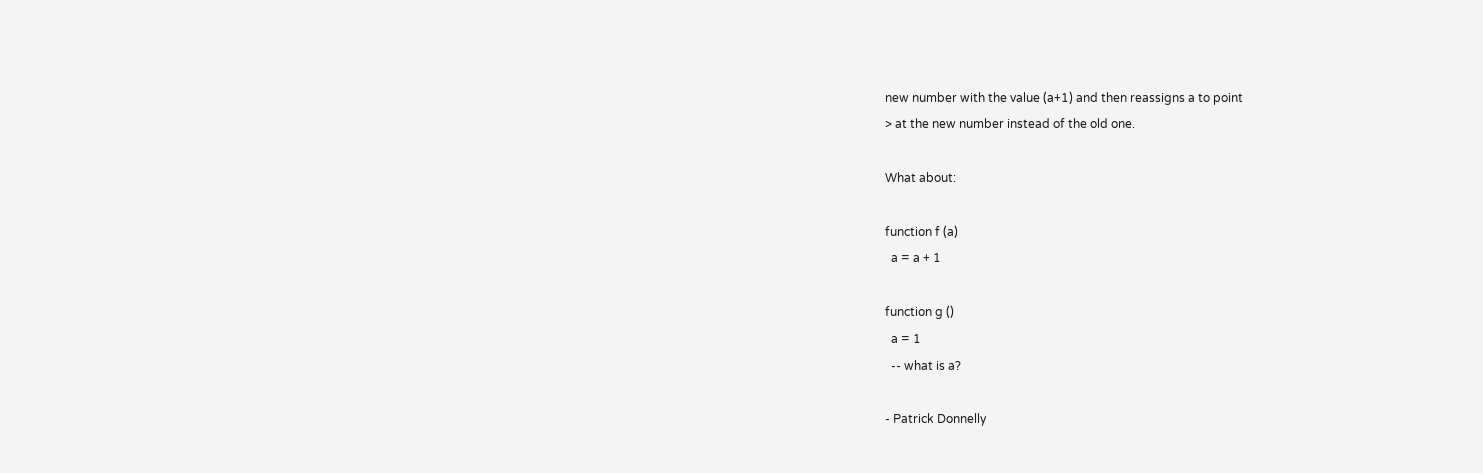new number with the value (a+1) and then reassigns a to point
> at the new number instead of the old one.

What about:

function f (a)
  a = a + 1

function g ()
  a = 1
  -- what is a?

- Patrick Donnelly